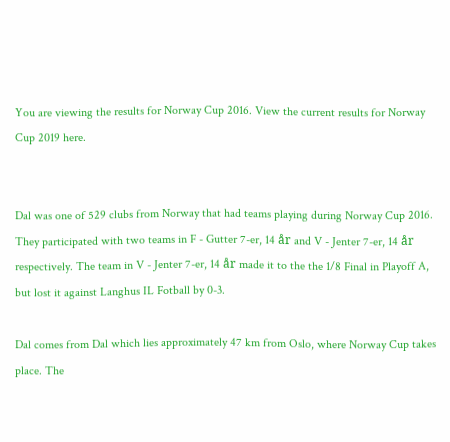You are viewing the results for Norway Cup 2016. View the current results for Norway Cup 2019 here.


Dal was one of 529 clubs from Norway that had teams playing during Norway Cup 2016. They participated with two teams in F - Gutter 7-er, 14 år and V - Jenter 7-er, 14 år respectively. The team in V - Jenter 7-er, 14 år made it to the the 1/8 Final in Playoff A, but lost it against Langhus IL Fotball by 0-3.

Dal comes from Dal which lies approximately 47 km from Oslo, where Norway Cup takes place. The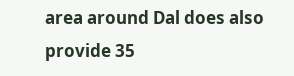area around Dal does also provide 35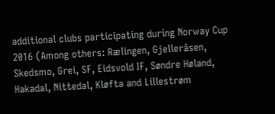additional clubs participating during Norway Cup 2016 (Among others: Rælingen, Gjelleråsen, Skedsmo, Grei, SF, Eidsvold IF, Søndre Høland, Hakadal, Nittedal, Kløfta and Lillestrøm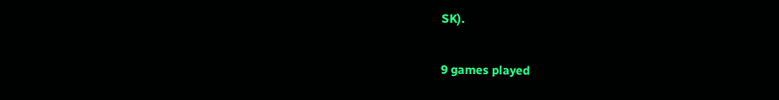SK).

9 games played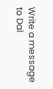Write a message to Dal